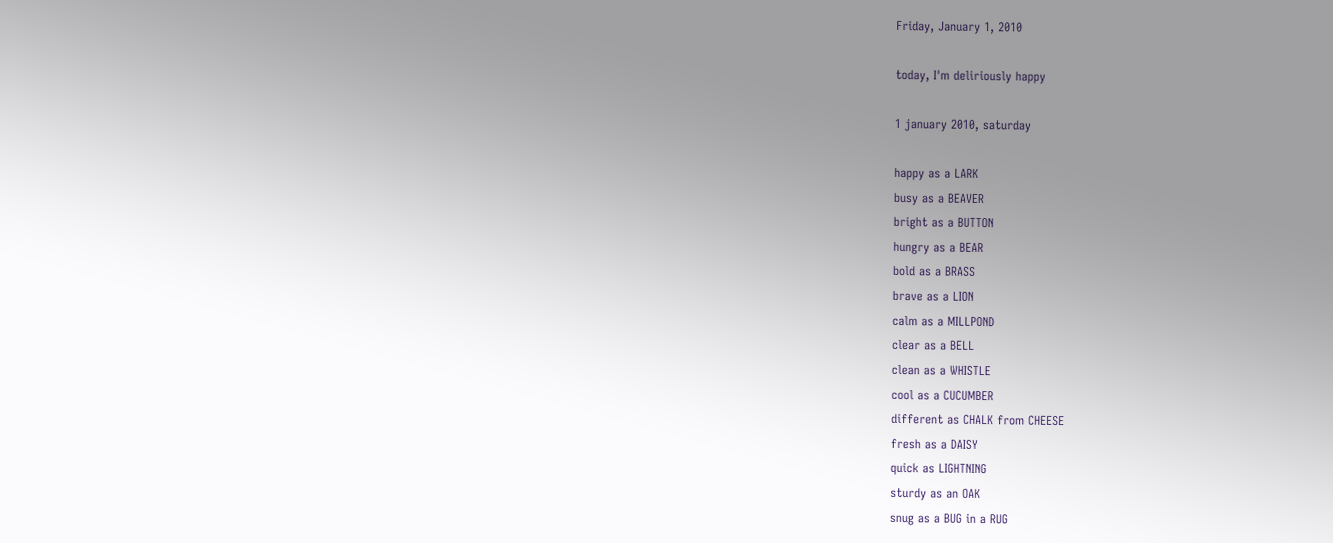Friday, January 1, 2010

today, I'm deliriously happy

1 january 2010, saturday

happy as a LARK
busy as a BEAVER
bright as a BUTTON
hungry as a BEAR
bold as a BRASS
brave as a LION
calm as a MILLPOND
clear as a BELL
clean as a WHISTLE
cool as a CUCUMBER
different as CHALK from CHEESE
fresh as a DAISY
quick as LIGHTNING
sturdy as an OAK
snug as a BUG in a RUG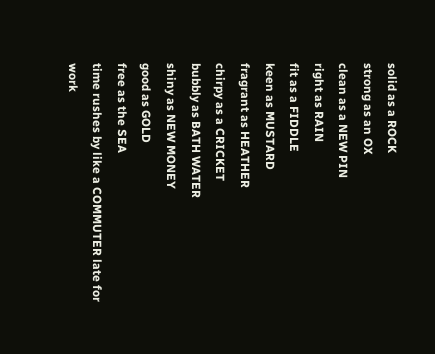solid as a ROCK
strong as an OX
clean as a NEW PIN
right as RAIN
fit as a FIDDLE
keen as MUSTARD
fragrant as HEATHER
chirpy as a CRICKET
bubbly as BATH WATER
shiny as NEW MONEY
good as GOLD
free as the SEA
time rushes by like a COMMUTER late for work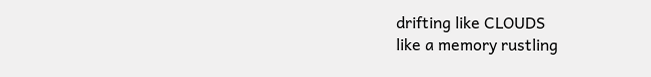drifting like CLOUDS
like a memory rustling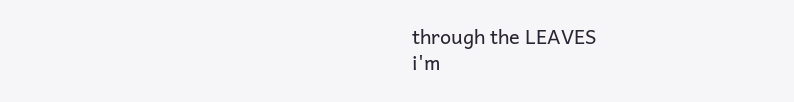through the LEAVES
i'm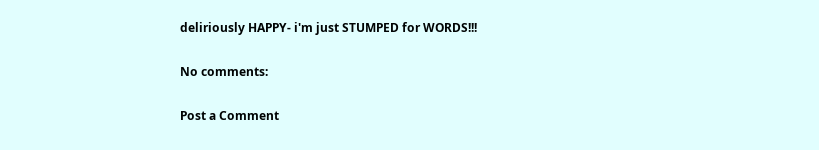deliriously HAPPY- i'm just STUMPED for WORDS!!!

No comments:

Post a Comment